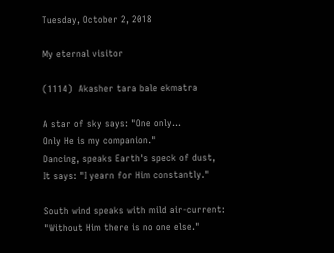Tuesday, October 2, 2018

My eternal visitor

(1114)  Akasher tara bale ekmatra

A star of sky says: "One only...
Only He is my companion."
Dancing, speaks Earth's speck of dust,
It says: "I yearn for Him constantly."

South wind speaks with mild air-current:
"Without Him there is no one else."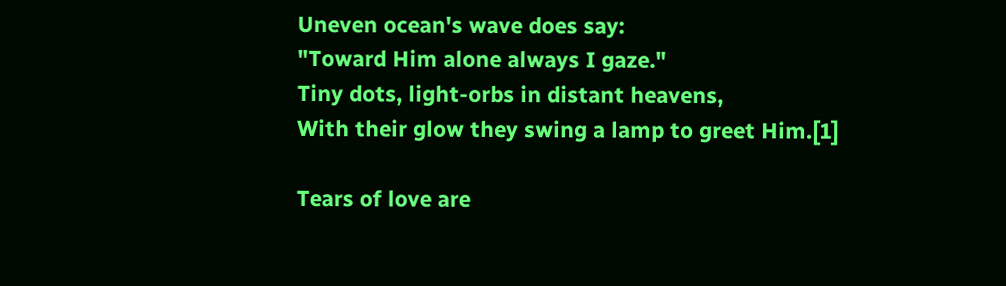Uneven ocean's wave does say:
"Toward Him alone always I gaze."
Tiny dots, light-orbs in distant heavens,
With their glow they swing a lamp to greet Him.[1]

Tears of love are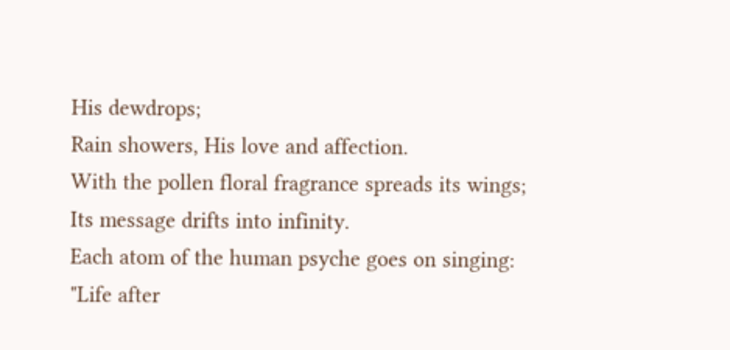His dewdrops;
Rain showers, His love and affection.
With the pollen floral fragrance spreads its wings;
Its message drifts into infinity.
Each atom of the human psyche goes on singing:
"Life after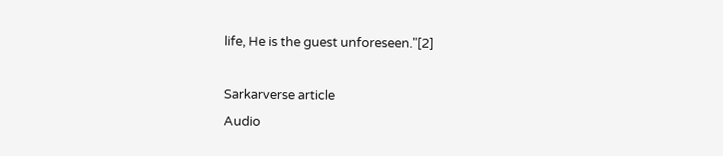life, He is the guest unforeseen."[2]

Sarkarverse article
Audio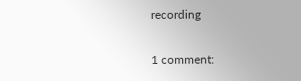recording

1 comment: